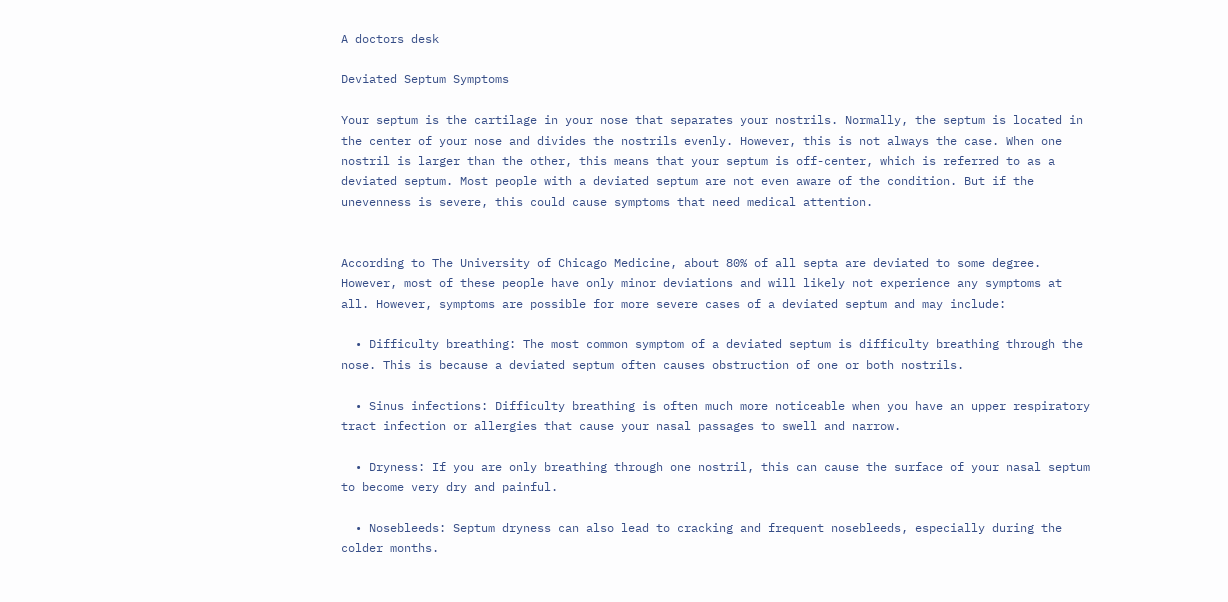A doctors desk

Deviated Septum Symptoms

Your septum is the cartilage in your nose that separates your nostrils. Normally, the septum is located in the center of your nose and divides the nostrils evenly. However, this is not always the case. When one nostril is larger than the other, this means that your septum is off-center, which is referred to as a deviated septum. Most people with a deviated septum are not even aware of the condition. But if the unevenness is severe, this could cause symptoms that need medical attention.


According to The University of Chicago Medicine, about 80% of all septa are deviated to some degree. However, most of these people have only minor deviations and will likely not experience any symptoms at all. However, symptoms are possible for more severe cases of a deviated septum and may include:

  • Difficulty breathing: The most common symptom of a deviated septum is difficulty breathing through the nose. This is because a deviated septum often causes obstruction of one or both nostrils.

  • Sinus infections: Difficulty breathing is often much more noticeable when you have an upper respiratory tract infection or allergies that cause your nasal passages to swell and narrow.

  • Dryness: If you are only breathing through one nostril, this can cause the surface of your nasal septum to become very dry and painful.

  • Nosebleeds: Septum dryness can also lead to cracking and frequent nosebleeds, especially during the colder months.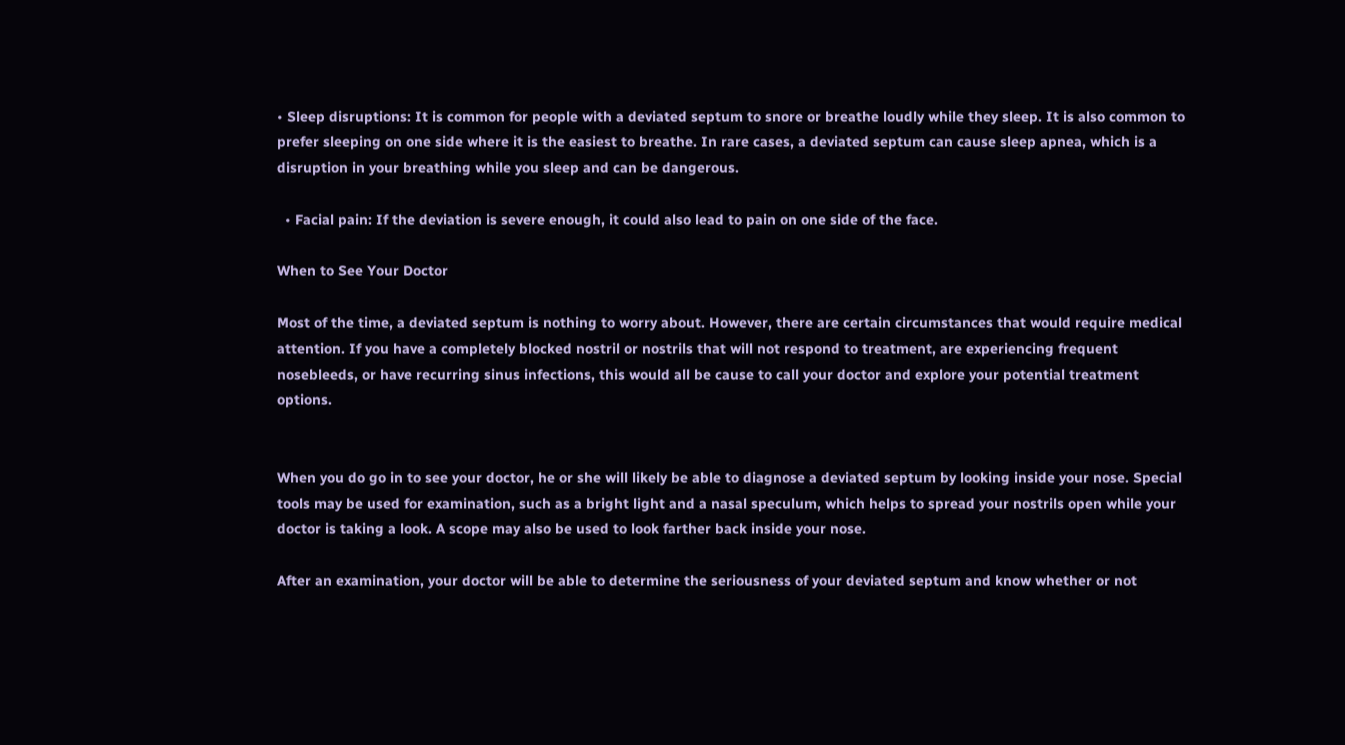• Sleep disruptions: It is common for people with a deviated septum to snore or breathe loudly while they sleep. It is also common to prefer sleeping on one side where it is the easiest to breathe. In rare cases, a deviated septum can cause sleep apnea, which is a disruption in your breathing while you sleep and can be dangerous.

  • Facial pain: If the deviation is severe enough, it could also lead to pain on one side of the face.

When to See Your Doctor

Most of the time, a deviated septum is nothing to worry about. However, there are certain circumstances that would require medical attention. If you have a completely blocked nostril or nostrils that will not respond to treatment, are experiencing frequent nosebleeds, or have recurring sinus infections, this would all be cause to call your doctor and explore your potential treatment options.


When you do go in to see your doctor, he or she will likely be able to diagnose a deviated septum by looking inside your nose. Special tools may be used for examination, such as a bright light and a nasal speculum, which helps to spread your nostrils open while your doctor is taking a look. A scope may also be used to look farther back inside your nose.

After an examination, your doctor will be able to determine the seriousness of your deviated septum and know whether or not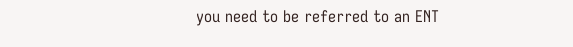you need to be referred to an ENT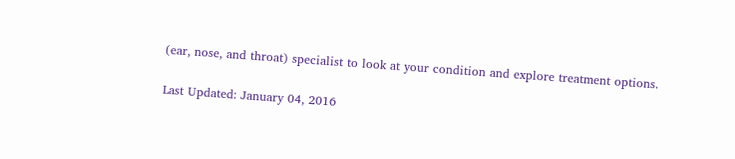(ear, nose, and throat) specialist to look at your condition and explore treatment options.

Last Updated: January 04, 2016